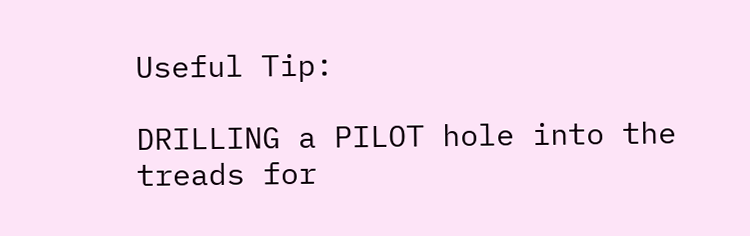Useful Tip:

DRILLING a PILOT hole into the treads for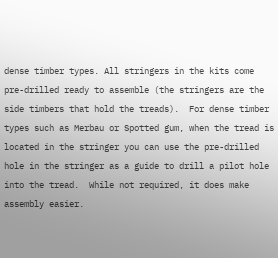dense timber types. All stringers in the kits come pre-drilled ready to assemble (the stringers are the side timbers that hold the treads).  For dense timber types such as Merbau or Spotted gum, when the tread is located in the stringer you can use the pre-drilled hole in the stringer as a guide to drill a pilot hole into the tread.  While not required, it does make assembly easier.